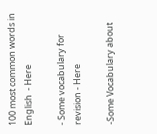100 most common words in English  - Here

- Some vocabulary for revision - Here

-Some Vocabulary about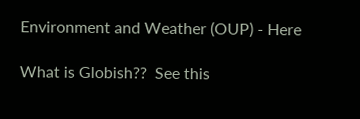Environment and Weather (OUP) - Here

What is Globish??  See this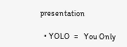presentation

  • YOLO  =   You Only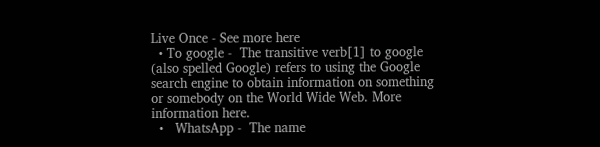Live Once - See more here
  • To google -  The transitive verb[1] to google (also spelled Google) refers to using the Google search engine to obtain information on something or somebody on the World Wide Web. More information here.
  •   WhatsApp -  The name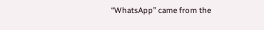“WhatsApp” came from the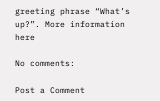greeting phrase “What’s up?”. More information here

No comments:

Post a Comment